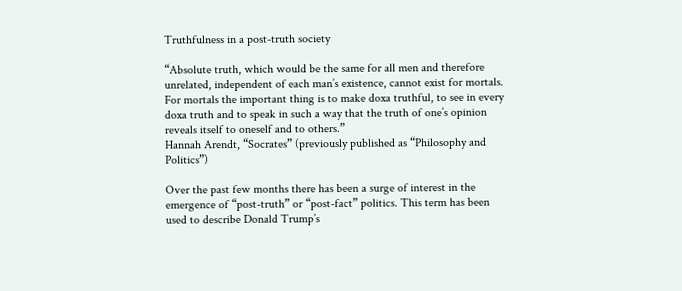Truthfulness in a post-truth society

“Absolute truth, which would be the same for all men and therefore unrelated, independent of each man’s existence, cannot exist for mortals. For mortals the important thing is to make doxa truthful, to see in every doxa truth and to speak in such a way that the truth of one’s opinion reveals itself to oneself and to others.”
Hannah Arendt, “Socrates” (previously published as “Philosophy and Politics”)

Over the past few months there has been a surge of interest in the emergence of “post-truth” or “post-fact” politics. This term has been used to describe Donald Trump’s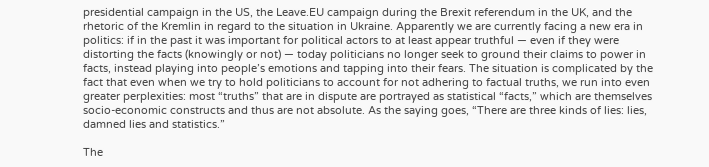presidential campaign in the US, the Leave.EU campaign during the Brexit referendum in the UK, and the rhetoric of the Kremlin in regard to the situation in Ukraine. Apparently we are currently facing a new era in politics: if in the past it was important for political actors to at least appear truthful — even if they were distorting the facts (knowingly or not) — today politicians no longer seek to ground their claims to power in facts, instead playing into people’s emotions and tapping into their fears. The situation is complicated by the fact that even when we try to hold politicians to account for not adhering to factual truths, we run into even greater perplexities: most “truths” that are in dispute are portrayed as statistical “facts,” which are themselves socio-economic constructs and thus are not absolute. As the saying goes, “There are three kinds of lies: lies, damned lies and statistics.”

The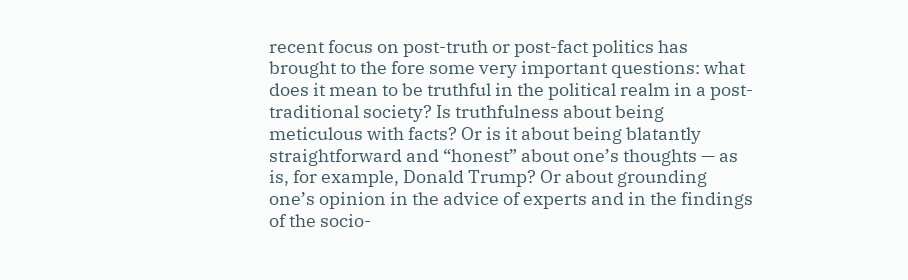recent focus on post-truth or post-fact politics has brought to the fore some very important questions: what does it mean to be truthful in the political realm in a post-traditional society? Is truthfulness about being meticulous with facts? Or is it about being blatantly straightforward and “honest” about one’s thoughts — as is, for example, Donald Trump? Or about grounding one’s opinion in the advice of experts and in the findings of the socio-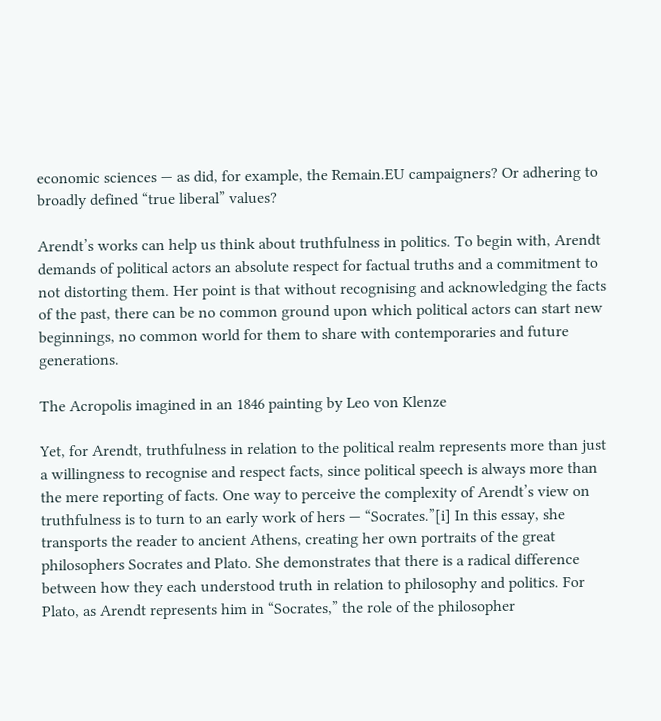economic sciences — as did, for example, the Remain.EU campaigners? Or adhering to broadly defined “true liberal” values?

Arendt’s works can help us think about truthfulness in politics. To begin with, Arendt demands of political actors an absolute respect for factual truths and a commitment to not distorting them. Her point is that without recognising and acknowledging the facts of the past, there can be no common ground upon which political actors can start new beginnings, no common world for them to share with contemporaries and future generations.

The Acropolis imagined in an 1846 painting by Leo von Klenze

Yet, for Arendt, truthfulness in relation to the political realm represents more than just a willingness to recognise and respect facts, since political speech is always more than the mere reporting of facts. One way to perceive the complexity of Arendt’s view on truthfulness is to turn to an early work of hers — “Socrates.”[i] In this essay, she transports the reader to ancient Athens, creating her own portraits of the great philosophers Socrates and Plato. She demonstrates that there is a radical difference between how they each understood truth in relation to philosophy and politics. For Plato, as Arendt represents him in “Socrates,” the role of the philosopher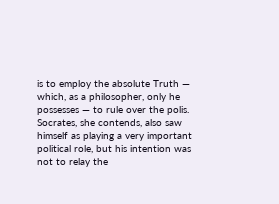is to employ the absolute Truth — which, as a philosopher, only he possesses — to rule over the polis. Socrates, she contends, also saw himself as playing a very important political role, but his intention was not to relay the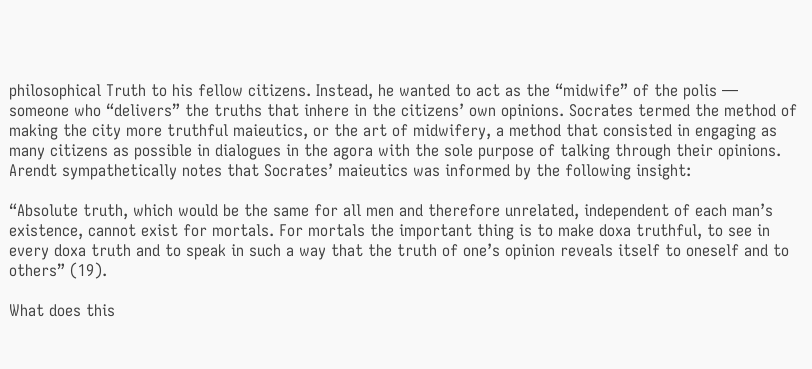philosophical Truth to his fellow citizens. Instead, he wanted to act as the “midwife” of the polis — someone who “delivers” the truths that inhere in the citizens’ own opinions. Socrates termed the method of making the city more truthful maieutics, or the art of midwifery, a method that consisted in engaging as many citizens as possible in dialogues in the agora with the sole purpose of talking through their opinions. Arendt sympathetically notes that Socrates’ maieutics was informed by the following insight:

“Absolute truth, which would be the same for all men and therefore unrelated, independent of each man’s existence, cannot exist for mortals. For mortals the important thing is to make doxa truthful, to see in every doxa truth and to speak in such a way that the truth of one’s opinion reveals itself to oneself and to others” (19).

What does this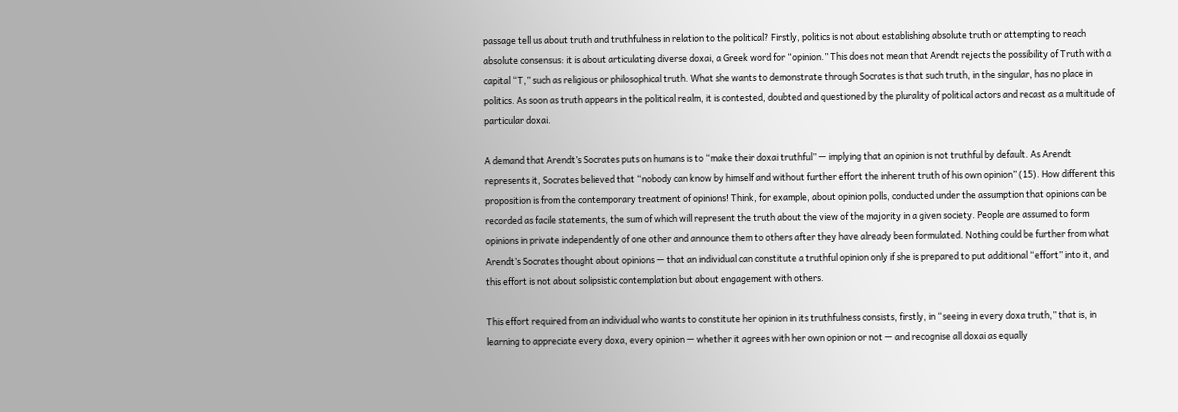passage tell us about truth and truthfulness in relation to the political? Firstly, politics is not about establishing absolute truth or attempting to reach absolute consensus: it is about articulating diverse doxai, a Greek word for “opinion.” This does not mean that Arendt rejects the possibility of Truth with a capital “T,” such as religious or philosophical truth. What she wants to demonstrate through Socrates is that such truth, in the singular, has no place in politics. As soon as truth appears in the political realm, it is contested, doubted and questioned by the plurality of political actors and recast as a multitude of particular doxai.

A demand that Arendt’s Socrates puts on humans is to “make their doxai truthful” — implying that an opinion is not truthful by default. As Arendt represents it, Socrates believed that “nobody can know by himself and without further effort the inherent truth of his own opinion” (15). How different this proposition is from the contemporary treatment of opinions! Think, for example, about opinion polls, conducted under the assumption that opinions can be recorded as facile statements, the sum of which will represent the truth about the view of the majority in a given society. People are assumed to form opinions in private independently of one other and announce them to others after they have already been formulated. Nothing could be further from what Arendt’s Socrates thought about opinions — that an individual can constitute a truthful opinion only if she is prepared to put additional “effort” into it, and this effort is not about solipsistic contemplation but about engagement with others.

This effort required from an individual who wants to constitute her opinion in its truthfulness consists, firstly, in “seeing in every doxa truth,” that is, in learning to appreciate every doxa, every opinion — whether it agrees with her own opinion or not — and recognise all doxai as equally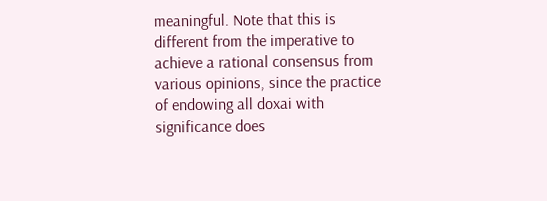meaningful. Note that this is different from the imperative to achieve a rational consensus from various opinions, since the practice of endowing all doxai with significance does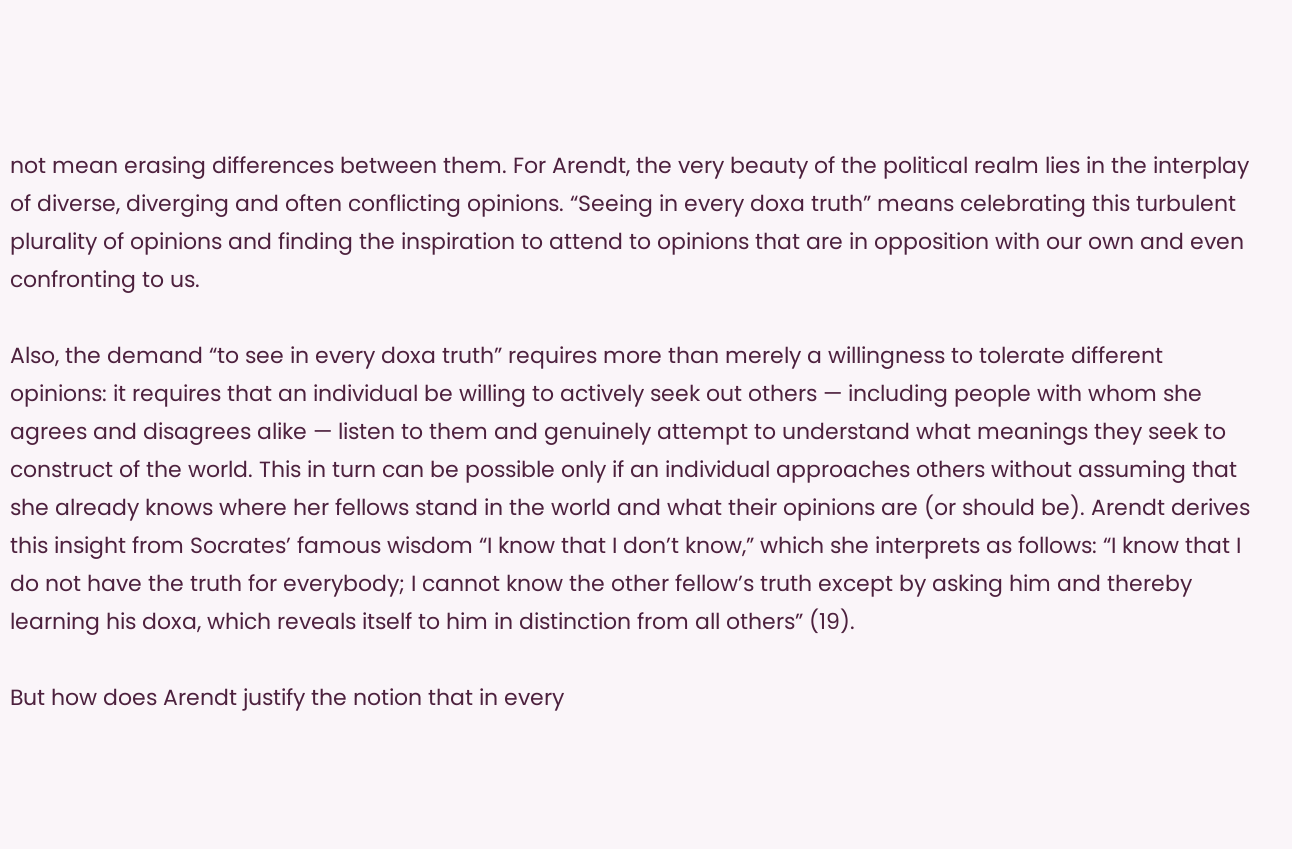not mean erasing differences between them. For Arendt, the very beauty of the political realm lies in the interplay of diverse, diverging and often conflicting opinions. “Seeing in every doxa truth” means celebrating this turbulent plurality of opinions and finding the inspiration to attend to opinions that are in opposition with our own and even confronting to us.

Also, the demand “to see in every doxa truth” requires more than merely a willingness to tolerate different opinions: it requires that an individual be willing to actively seek out others — including people with whom she agrees and disagrees alike — listen to them and genuinely attempt to understand what meanings they seek to construct of the world. This in turn can be possible only if an individual approaches others without assuming that she already knows where her fellows stand in the world and what their opinions are (or should be). Arendt derives this insight from Socrates’ famous wisdom “I know that I don’t know,” which she interprets as follows: “I know that I do not have the truth for everybody; I cannot know the other fellow’s truth except by asking him and thereby learning his doxa, which reveals itself to him in distinction from all others” (19).

But how does Arendt justify the notion that in every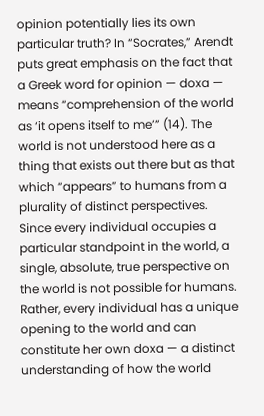opinion potentially lies its own particular truth? In “Socrates,” Arendt puts great emphasis on the fact that a Greek word for opinion — doxa — means “comprehension of the world as ‘it opens itself to me’” (14). The world is not understood here as a thing that exists out there but as that which “appears” to humans from a plurality of distinct perspectives. Since every individual occupies a particular standpoint in the world, a single, absolute, true perspective on the world is not possible for humans. Rather, every individual has a unique opening to the world and can constitute her own doxa — a distinct understanding of how the world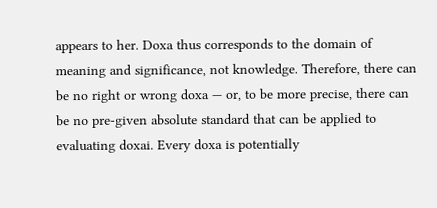appears to her. Doxa thus corresponds to the domain of meaning and significance, not knowledge. Therefore, there can be no right or wrong doxa — or, to be more precise, there can be no pre-given absolute standard that can be applied to evaluating doxai. Every doxa is potentially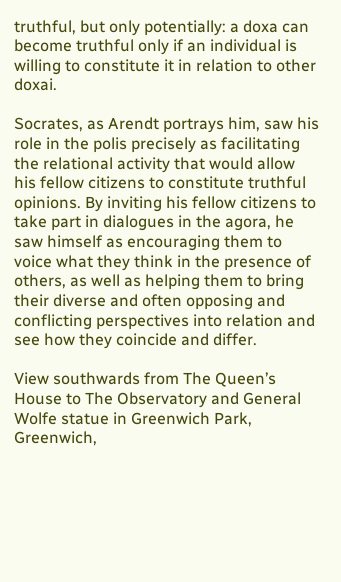truthful, but only potentially: a doxa can become truthful only if an individual is willing to constitute it in relation to other doxai.

Socrates, as Arendt portrays him, saw his role in the polis precisely as facilitating the relational activity that would allow his fellow citizens to constitute truthful opinions. By inviting his fellow citizens to take part in dialogues in the agora, he saw himself as encouraging them to voice what they think in the presence of others, as well as helping them to bring their diverse and often opposing and conflicting perspectives into relation and see how they coincide and differ.

View southwards from The Queen’s House to The Observatory and General Wolfe statue in Greenwich Park, Greenwich,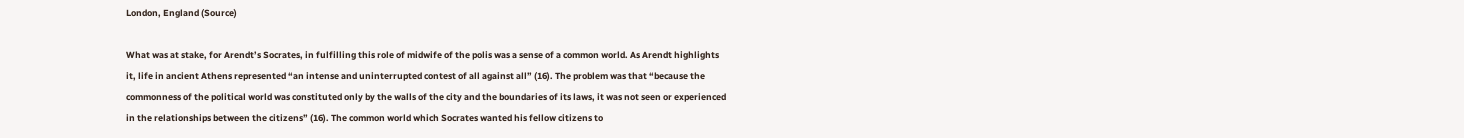London, England (Source)

What was at stake, for Arendt’s Socrates, in fulfilling this role of midwife of the polis was a sense of a common world. As Arendt highlights it, life in ancient Athens represented “an intense and uninterrupted contest of all against all” (16). The problem was that “because the commonness of the political world was constituted only by the walls of the city and the boundaries of its laws, it was not seen or experienced in the relationships between the citizens” (16). The common world which Socrates wanted his fellow citizens to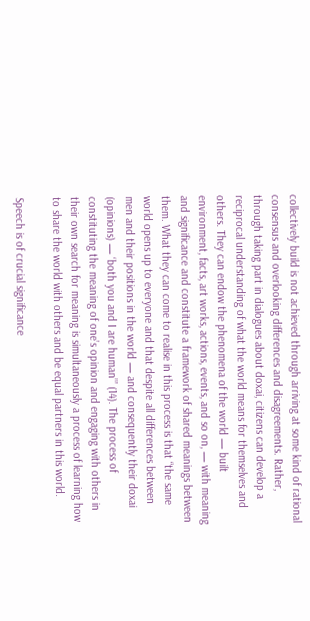collectively build is not achieved through arriving at some kind of rational consensus and overlooking differences and disagreements. Rather, through taking part in dialogues about doxai, citizens can develop a reciprocal understanding of what the world means for themselves and others. They can endow the phenomena of the world — built environment, facts, art works, actions, events, and so on, — with meaning and significance and constitute a framework of shared meanings between them. What they can come to realise in this process is that “the same world opens up to everyone and that despite all differences between men and their positions in the world — and consequently their doxai (opinions) — ‘both you and I are human’” (14). The process of constituting the meaning of one’s opinion and engaging with others in their own search for meaning is simultaneously a process of learning how to share the world with others and be equal partners in this world.

Speech is of crucial significance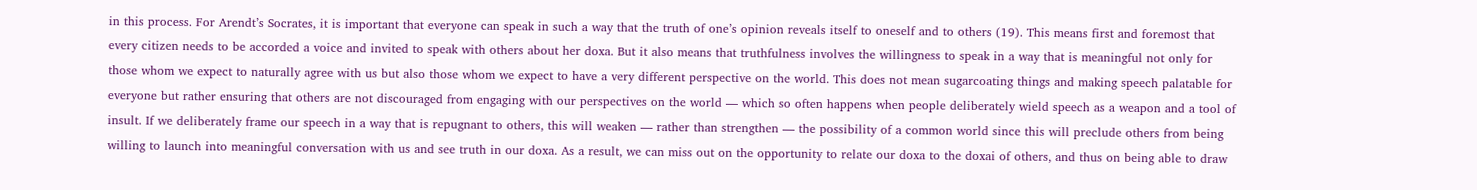in this process. For Arendt’s Socrates, it is important that everyone can speak in such a way that the truth of one’s opinion reveals itself to oneself and to others (19). This means first and foremost that every citizen needs to be accorded a voice and invited to speak with others about her doxa. But it also means that truthfulness involves the willingness to speak in a way that is meaningful not only for those whom we expect to naturally agree with us but also those whom we expect to have a very different perspective on the world. This does not mean sugarcoating things and making speech palatable for everyone but rather ensuring that others are not discouraged from engaging with our perspectives on the world — which so often happens when people deliberately wield speech as a weapon and a tool of insult. If we deliberately frame our speech in a way that is repugnant to others, this will weaken — rather than strengthen — the possibility of a common world since this will preclude others from being willing to launch into meaningful conversation with us and see truth in our doxa. As a result, we can miss out on the opportunity to relate our doxa to the doxai of others, and thus on being able to draw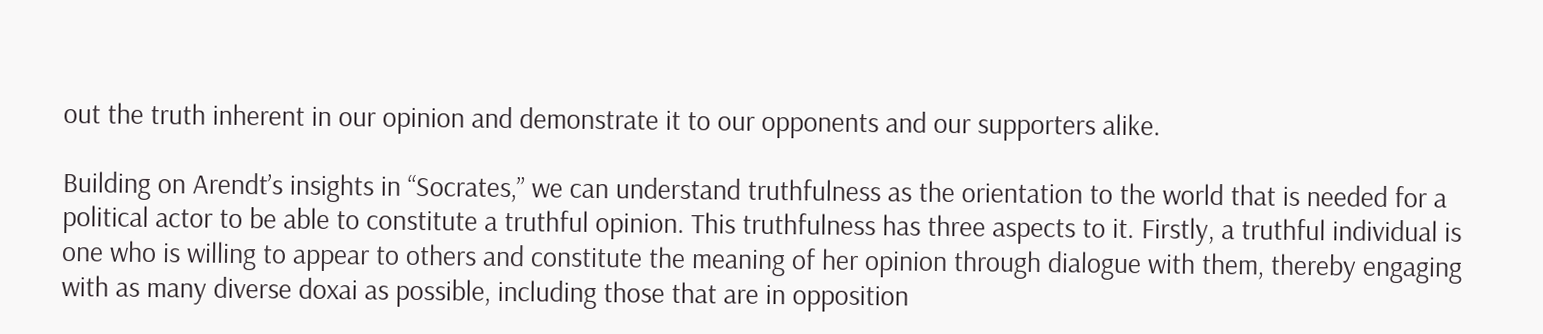out the truth inherent in our opinion and demonstrate it to our opponents and our supporters alike.

Building on Arendt’s insights in “Socrates,” we can understand truthfulness as the orientation to the world that is needed for a political actor to be able to constitute a truthful opinion. This truthfulness has three aspects to it. Firstly, a truthful individual is one who is willing to appear to others and constitute the meaning of her opinion through dialogue with them, thereby engaging with as many diverse doxai as possible, including those that are in opposition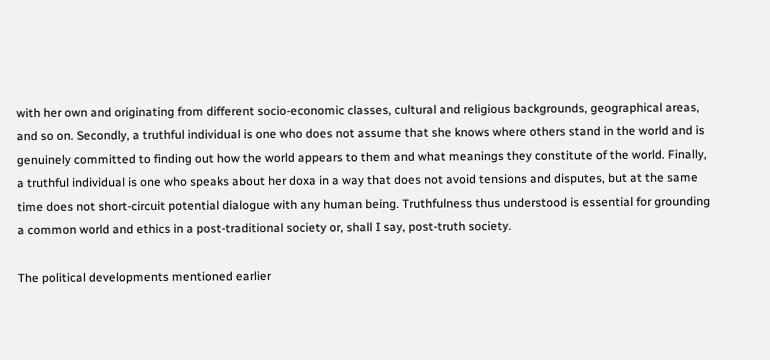with her own and originating from different socio-economic classes, cultural and religious backgrounds, geographical areas, and so on. Secondly, a truthful individual is one who does not assume that she knows where others stand in the world and is genuinely committed to finding out how the world appears to them and what meanings they constitute of the world. Finally, a truthful individual is one who speaks about her doxa in a way that does not avoid tensions and disputes, but at the same time does not short-circuit potential dialogue with any human being. Truthfulness thus understood is essential for grounding a common world and ethics in a post-traditional society or, shall I say, post-truth society.

The political developments mentioned earlier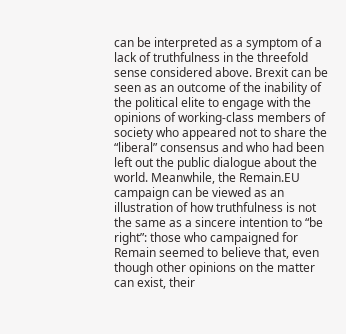can be interpreted as a symptom of a lack of truthfulness in the threefold sense considered above. Brexit can be seen as an outcome of the inability of the political elite to engage with the opinions of working-class members of society who appeared not to share the “liberal” consensus and who had been left out the public dialogue about the world. Meanwhile, the Remain.EU campaign can be viewed as an illustration of how truthfulness is not the same as a sincere intention to “be right”: those who campaigned for Remain seemed to believe that, even though other opinions on the matter can exist, their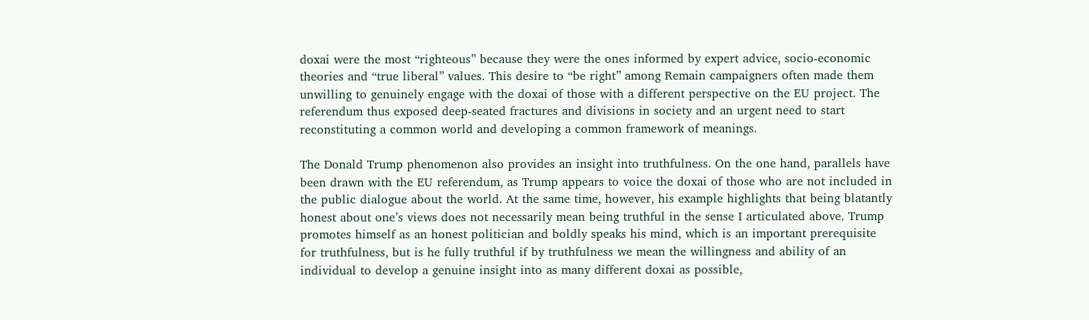doxai were the most “righteous” because they were the ones informed by expert advice, socio-economic theories and “true liberal” values. This desire to “be right” among Remain campaigners often made them unwilling to genuinely engage with the doxai of those with a different perspective on the EU project. The referendum thus exposed deep-seated fractures and divisions in society and an urgent need to start reconstituting a common world and developing a common framework of meanings.

The Donald Trump phenomenon also provides an insight into truthfulness. On the one hand, parallels have been drawn with the EU referendum, as Trump appears to voice the doxai of those who are not included in the public dialogue about the world. At the same time, however, his example highlights that being blatantly honest about one’s views does not necessarily mean being truthful in the sense I articulated above. Trump promotes himself as an honest politician and boldly speaks his mind, which is an important prerequisite for truthfulness, but is he fully truthful if by truthfulness we mean the willingness and ability of an individual to develop a genuine insight into as many different doxai as possible,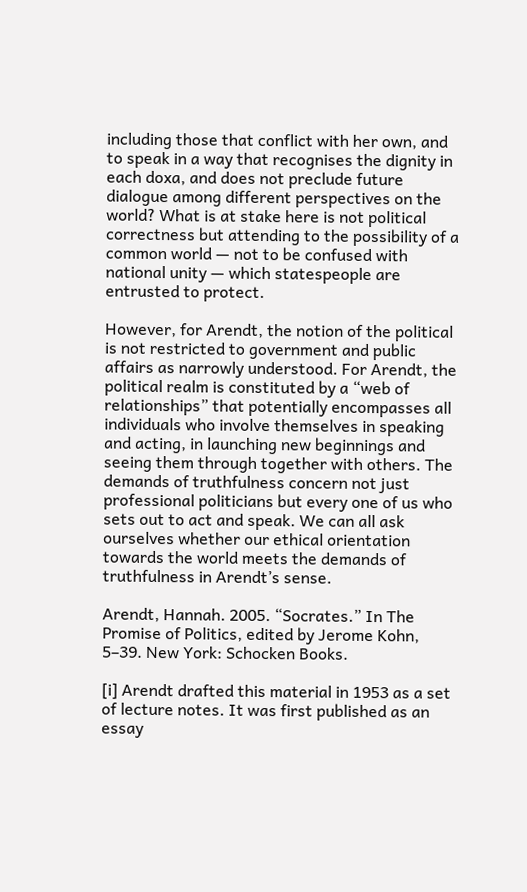including those that conflict with her own, and to speak in a way that recognises the dignity in each doxa, and does not preclude future dialogue among different perspectives on the world? What is at stake here is not political correctness but attending to the possibility of a common world — not to be confused with national unity — which statespeople are entrusted to protect.

However, for Arendt, the notion of the political is not restricted to government and public affairs as narrowly understood. For Arendt, the political realm is constituted by a “web of relationships” that potentially encompasses all individuals who involve themselves in speaking and acting, in launching new beginnings and seeing them through together with others. The demands of truthfulness concern not just professional politicians but every one of us who sets out to act and speak. We can all ask ourselves whether our ethical orientation towards the world meets the demands of truthfulness in Arendt’s sense.

Arendt, Hannah. 2005. “Socrates.” In The Promise of Politics, edited by Jerome Kohn, 5–39. New York: Schocken Books.

[i] Arendt drafted this material in 1953 as a set of lecture notes. It was first published as an essay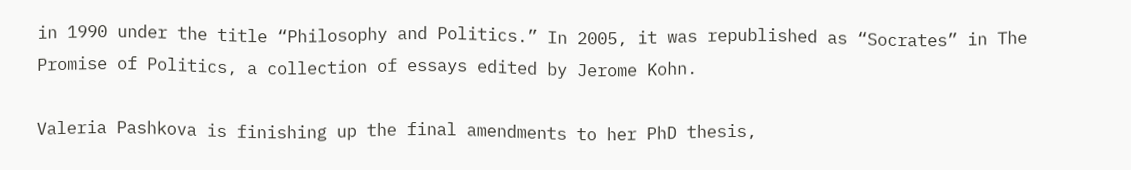in 1990 under the title “Philosophy and Politics.” In 2005, it was republished as “Socrates” in The Promise of Politics, a collection of essays edited by Jerome Kohn.

Valeria Pashkova is finishing up the final amendments to her PhD thesis,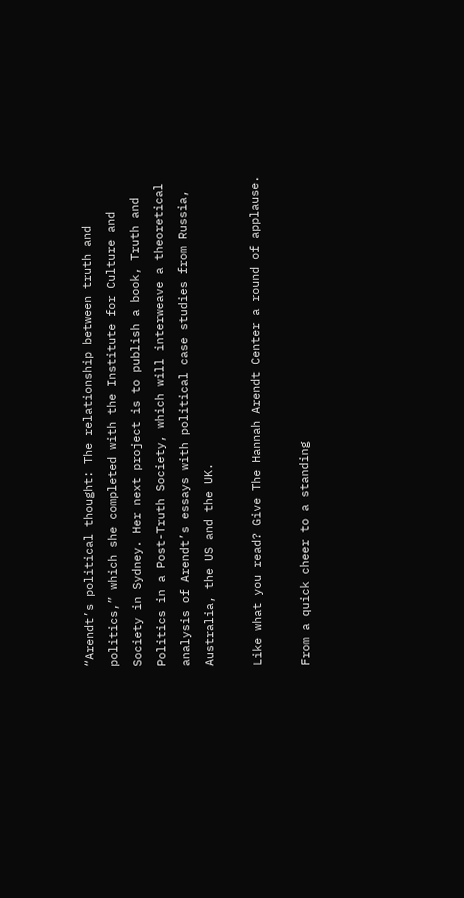“Arendt’s political thought: The relationship between truth and politics,” which she completed with the Institute for Culture and Society in Sydney. Her next project is to publish a book, Truth and Politics in a Post-Truth Society, which will interweave a theoretical analysis of Arendt’s essays with political case studies from Russia, Australia, the US and the UK.

Like what you read? Give The Hannah Arendt Center a round of applause.

From a quick cheer to a standing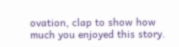ovation, clap to show how much you enjoyed this story.